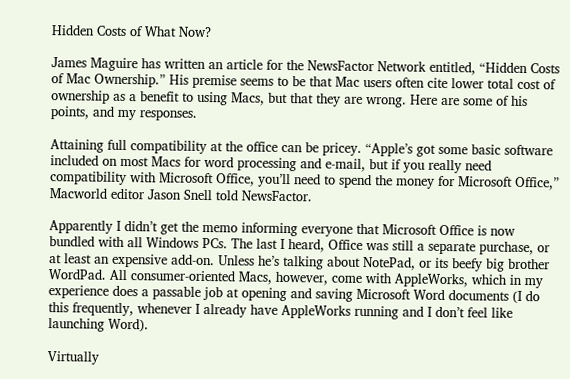Hidden Costs of What Now?

James Maguire has written an article for the NewsFactor Network entitled, “Hidden Costs of Mac Ownership.” His premise seems to be that Mac users often cite lower total cost of ownership as a benefit to using Macs, but that they are wrong. Here are some of his points, and my responses.

Attaining full compatibility at the office can be pricey. “Apple’s got some basic software included on most Macs for word processing and e-mail, but if you really need compatibility with Microsoft Office, you’ll need to spend the money for Microsoft Office,” Macworld editor Jason Snell told NewsFactor.

Apparently I didn’t get the memo informing everyone that Microsoft Office is now bundled with all Windows PCs. The last I heard, Office was still a separate purchase, or at least an expensive add-on. Unless he’s talking about NotePad, or its beefy big brother WordPad. All consumer-oriented Macs, however, come with AppleWorks, which in my experience does a passable job at opening and saving Microsoft Word documents (I do this frequently, whenever I already have AppleWorks running and I don’t feel like launching Word).

Virtually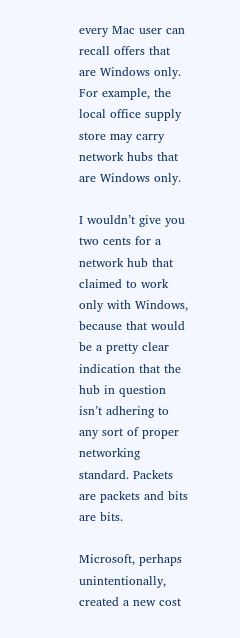every Mac user can recall offers that are Windows only. For example, the local office supply store may carry network hubs that are Windows only.

I wouldn’t give you two cents for a network hub that claimed to work only with Windows, because that would be a pretty clear indication that the hub in question isn’t adhering to any sort of proper networking standard. Packets are packets and bits are bits.

Microsoft, perhaps unintentionally, created a new cost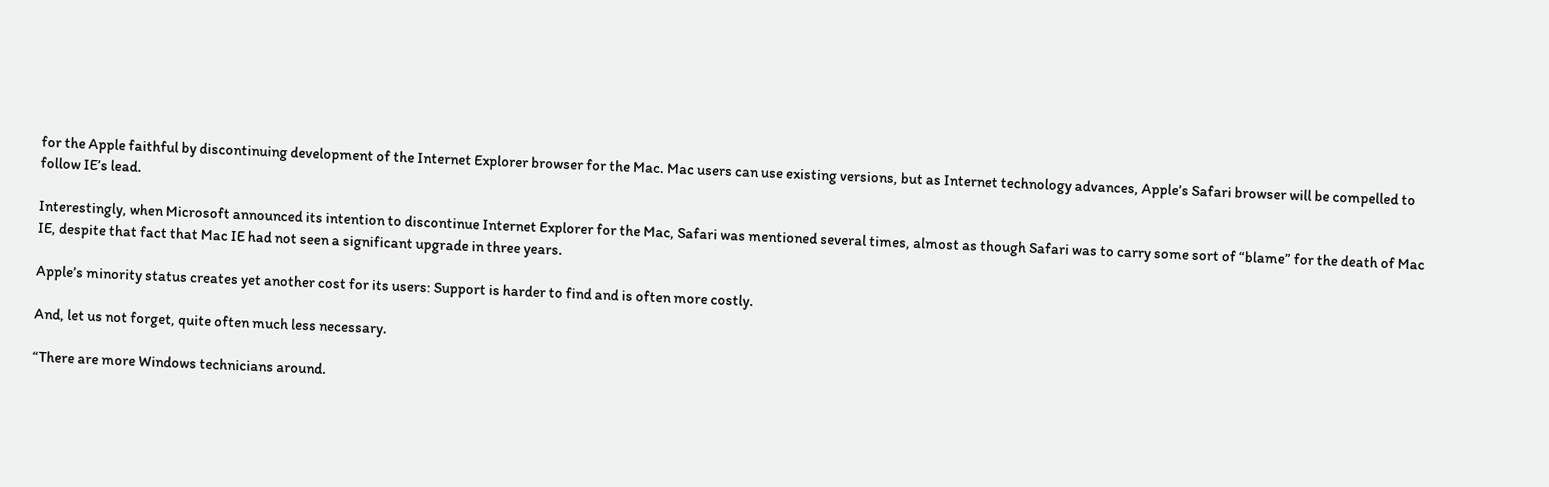for the Apple faithful by discontinuing development of the Internet Explorer browser for the Mac. Mac users can use existing versions, but as Internet technology advances, Apple’s Safari browser will be compelled to follow IE’s lead.

Interestingly, when Microsoft announced its intention to discontinue Internet Explorer for the Mac, Safari was mentioned several times, almost as though Safari was to carry some sort of “blame” for the death of Mac IE, despite that fact that Mac IE had not seen a significant upgrade in three years.

Apple’s minority status creates yet another cost for its users: Support is harder to find and is often more costly.

And, let us not forget, quite often much less necessary.

“There are more Windows technicians around.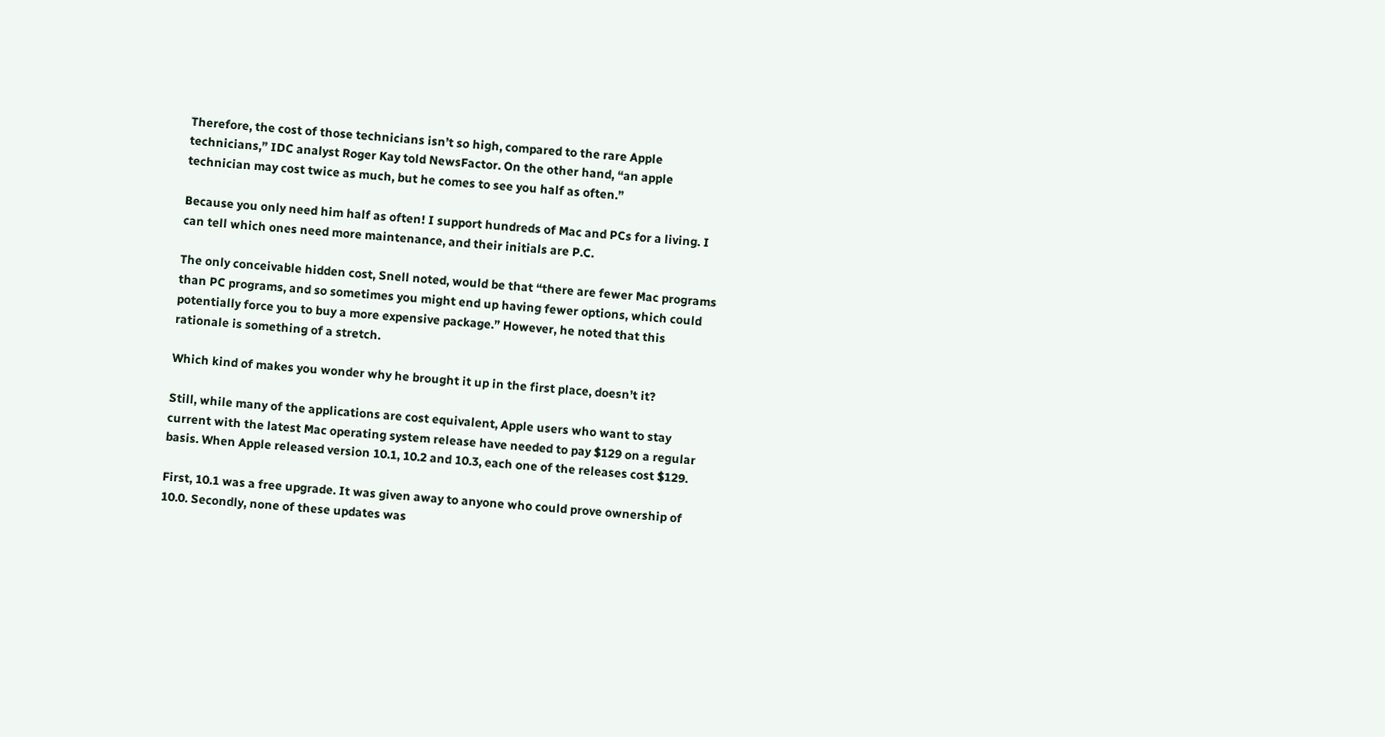Therefore, the cost of those technicians isn’t so high, compared to the rare Apple technicians,” IDC analyst Roger Kay told NewsFactor. On the other hand, “an apple technician may cost twice as much, but he comes to see you half as often.”

Because you only need him half as often! I support hundreds of Mac and PCs for a living. I can tell which ones need more maintenance, and their initials are P.C.

The only conceivable hidden cost, Snell noted, would be that “there are fewer Mac programs than PC programs, and so sometimes you might end up having fewer options, which could potentially force you to buy a more expensive package.” However, he noted that this rationale is something of a stretch.

Which kind of makes you wonder why he brought it up in the first place, doesn’t it?

Still, while many of the applications are cost equivalent, Apple users who want to stay current with the latest Mac operating system release have needed to pay $129 on a regular basis. When Apple released version 10.1, 10.2 and 10.3, each one of the releases cost $129.

First, 10.1 was a free upgrade. It was given away to anyone who could prove ownership of 10.0. Secondly, none of these updates was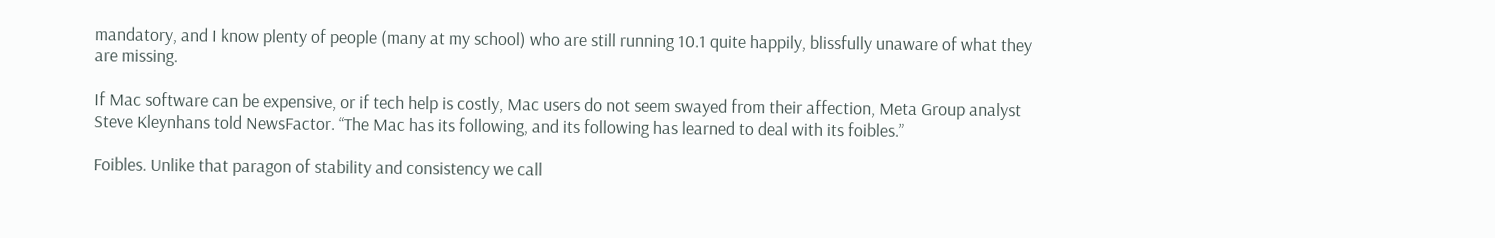mandatory, and I know plenty of people (many at my school) who are still running 10.1 quite happily, blissfully unaware of what they are missing.

If Mac software can be expensive, or if tech help is costly, Mac users do not seem swayed from their affection, Meta Group analyst Steve Kleynhans told NewsFactor. “The Mac has its following, and its following has learned to deal with its foibles.”

Foibles. Unlike that paragon of stability and consistency we call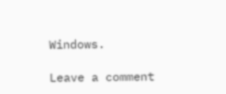Windows.

Leave a comment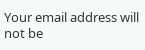Your email address will not be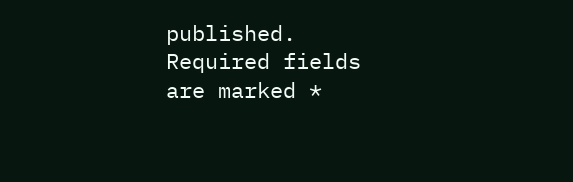published. Required fields are marked *